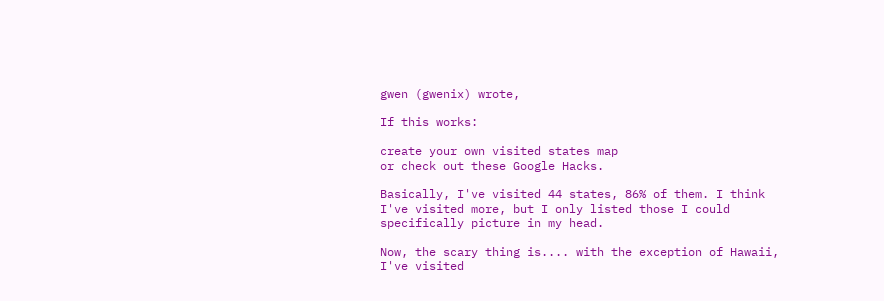gwen (gwenix) wrote,

If this works:

create your own visited states map
or check out these Google Hacks.

Basically, I've visited 44 states, 86% of them. I think I've visited more, but I only listed those I could specifically picture in my head.

Now, the scary thing is.... with the exception of Hawaii, I've visited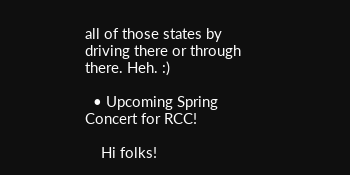all of those states by driving there or through there. Heh. :)

  • Upcoming Spring Concert for RCC!

    Hi folks!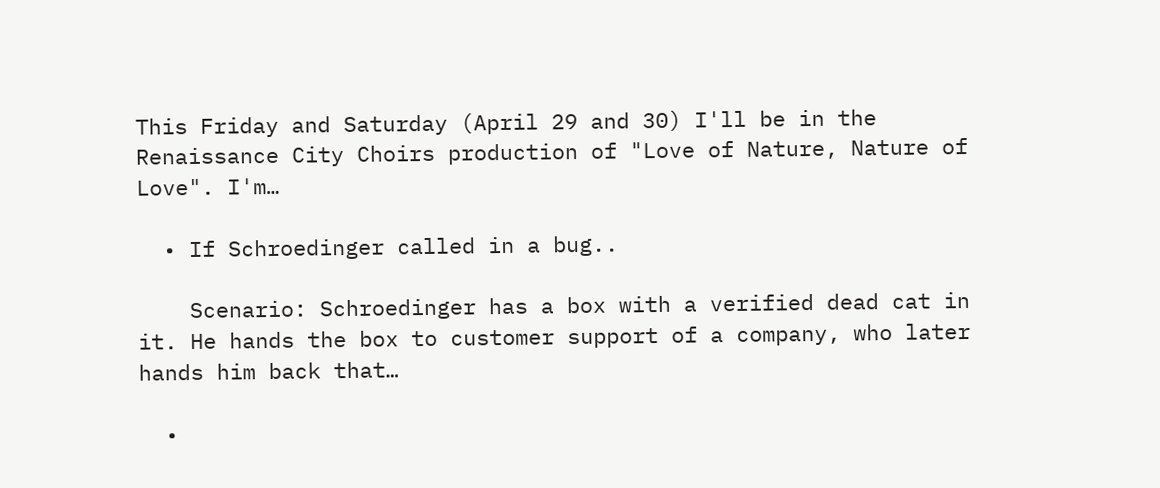This Friday and Saturday (April 29 and 30) I'll be in the Renaissance City Choirs production of "Love of Nature, Nature of Love". I'm…

  • If Schroedinger called in a bug..

    Scenario: Schroedinger has a box with a verified dead cat in it. He hands the box to customer support of a company, who later hands him back that…

  •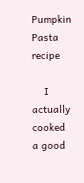Pumpkin Pasta recipe

    I actually cooked a good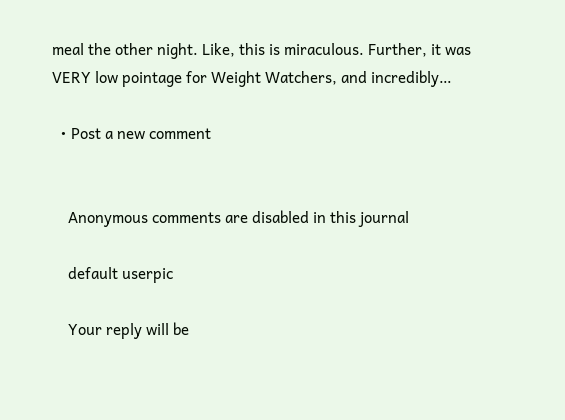meal the other night. Like, this is miraculous. Further, it was VERY low pointage for Weight Watchers, and incredibly…

  • Post a new comment


    Anonymous comments are disabled in this journal

    default userpic

    Your reply will be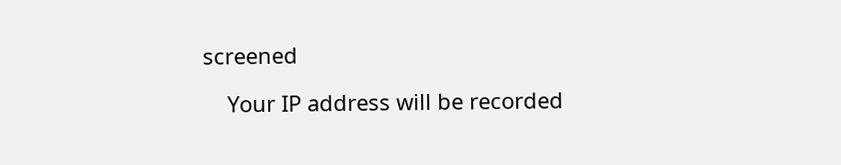screened

    Your IP address will be recorded